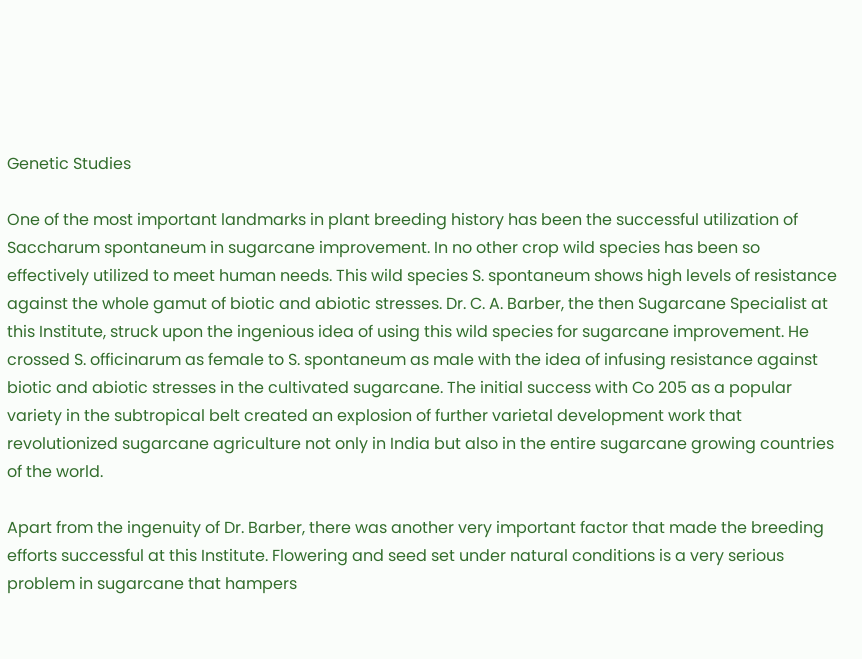Genetic Studies

One of the most important landmarks in plant breeding history has been the successful utilization of Saccharum spontaneum in sugarcane improvement. In no other crop wild species has been so effectively utilized to meet human needs. This wild species S. spontaneum shows high levels of resistance against the whole gamut of biotic and abiotic stresses. Dr. C. A. Barber, the then Sugarcane Specialist at this Institute, struck upon the ingenious idea of using this wild species for sugarcane improvement. He crossed S. officinarum as female to S. spontaneum as male with the idea of infusing resistance against biotic and abiotic stresses in the cultivated sugarcane. The initial success with Co 205 as a popular variety in the subtropical belt created an explosion of further varietal development work that revolutionized sugarcane agriculture not only in India but also in the entire sugarcane growing countries of the world.

Apart from the ingenuity of Dr. Barber, there was another very important factor that made the breeding efforts successful at this Institute. Flowering and seed set under natural conditions is a very serious problem in sugarcane that hampers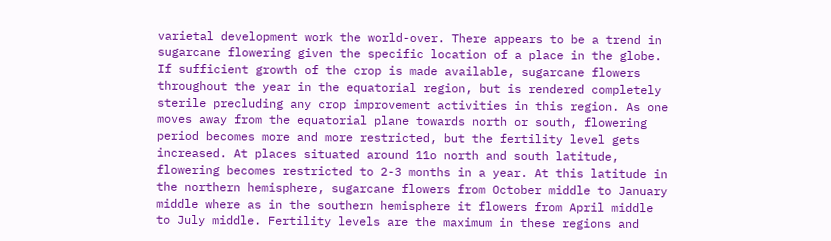varietal development work the world-over. There appears to be a trend in sugarcane flowering given the specific location of a place in the globe. If sufficient growth of the crop is made available, sugarcane flowers throughout the year in the equatorial region, but is rendered completely sterile precluding any crop improvement activities in this region. As one moves away from the equatorial plane towards north or south, flowering period becomes more and more restricted, but the fertility level gets increased. At places situated around 11o north and south latitude, flowering becomes restricted to 2-3 months in a year. At this latitude in the northern hemisphere, sugarcane flowers from October middle to January middle where as in the southern hemisphere it flowers from April middle to July middle. Fertility levels are the maximum in these regions and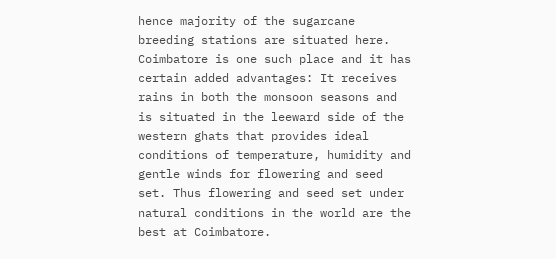hence majority of the sugarcane breeding stations are situated here. Coimbatore is one such place and it has certain added advantages: It receives rains in both the monsoon seasons and is situated in the leeward side of the western ghats that provides ideal conditions of temperature, humidity and gentle winds for flowering and seed set. Thus flowering and seed set under natural conditions in the world are the best at Coimbatore.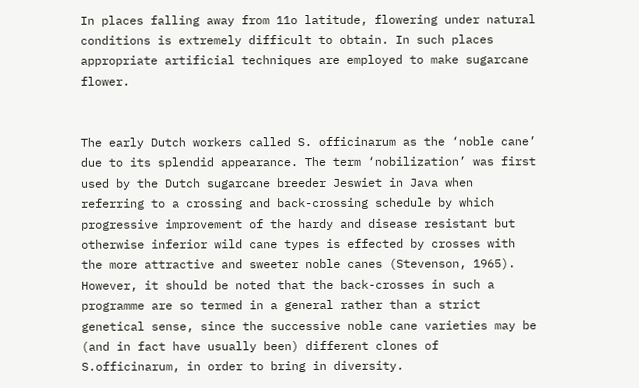In places falling away from 11o latitude, flowering under natural conditions is extremely difficult to obtain. In such places appropriate artificial techniques are employed to make sugarcane flower.


The early Dutch workers called S. officinarum as the ‘noble cane’ due to its splendid appearance. The term ‘nobilization’ was first used by the Dutch sugarcane breeder Jeswiet in Java when referring to a crossing and back-crossing schedule by which progressive improvement of the hardy and disease resistant but otherwise inferior wild cane types is effected by crosses with the more attractive and sweeter noble canes (Stevenson, 1965). However, it should be noted that the back-crosses in such a programme are so termed in a general rather than a strict genetical sense, since the successive noble cane varieties may be (and in fact have usually been) different clones of S.officinarum, in order to bring in diversity.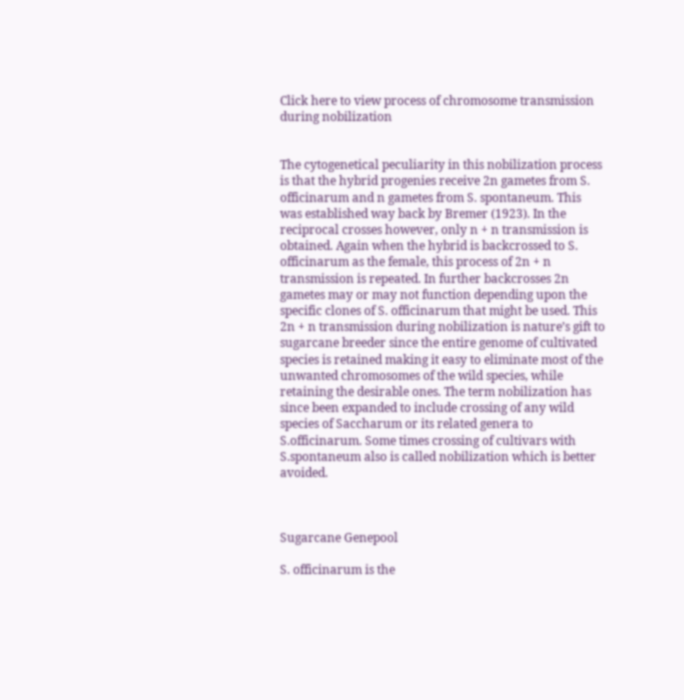Click here to view process of chromosome transmission during nobilization


The cytogenetical peculiarity in this nobilization process is that the hybrid progenies receive 2n gametes from S. officinarum and n gametes from S. spontaneum. This was established way back by Bremer (1923). In the reciprocal crosses however, only n + n transmission is obtained. Again when the hybrid is backcrossed to S. officinarum as the female, this process of 2n + n transmission is repeated. In further backcrosses 2n gametes may or may not function depending upon the specific clones of S. officinarum that might be used. This 2n + n transmission during nobilization is nature’s gift to sugarcane breeder since the entire genome of cultivated species is retained making it easy to eliminate most of the unwanted chromosomes of the wild species, while retaining the desirable ones. The term nobilization has since been expanded to include crossing of any wild species of Saccharum or its related genera to S.officinarum. Some times crossing of cultivars with S.spontaneum also is called nobilization which is better avoided.



Sugarcane Genepool

S. officinarum is the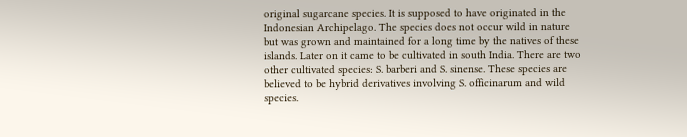original sugarcane species. It is supposed to have originated in the Indonesian Archipelago. The species does not occur wild in nature but was grown and maintained for a long time by the natives of these islands. Later on it came to be cultivated in south India. There are two other cultivated species: S. barberi and S. sinense. These species are believed to be hybrid derivatives involving S. officinarum and wild species.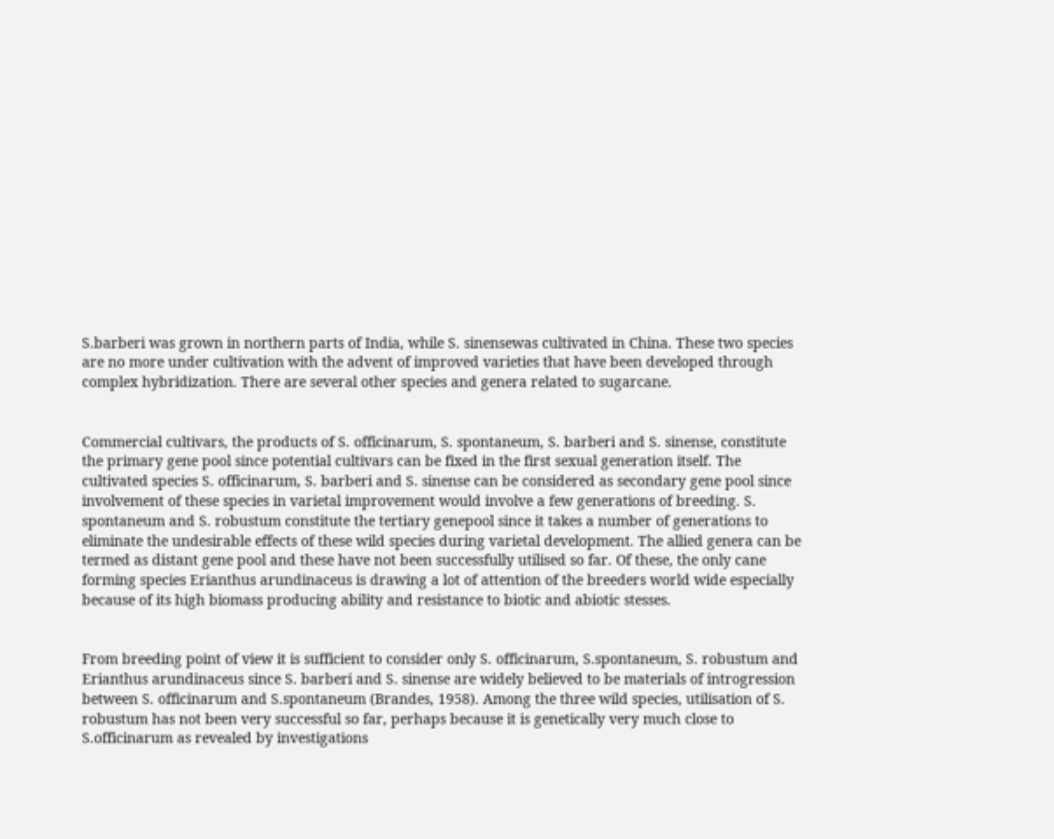S.barberi was grown in northern parts of India, while S. sinensewas cultivated in China. These two species are no more under cultivation with the advent of improved varieties that have been developed through complex hybridization. There are several other species and genera related to sugarcane.


Commercial cultivars, the products of S. officinarum, S. spontaneum, S. barberi and S. sinense, constitute the primary gene pool since potential cultivars can be fixed in the first sexual generation itself. The cultivated species S. officinarum, S. barberi and S. sinense can be considered as secondary gene pool since involvement of these species in varietal improvement would involve a few generations of breeding. S. spontaneum and S. robustum constitute the tertiary genepool since it takes a number of generations to eliminate the undesirable effects of these wild species during varietal development. The allied genera can be termed as distant gene pool and these have not been successfully utilised so far. Of these, the only cane forming species Erianthus arundinaceus is drawing a lot of attention of the breeders world wide especially because of its high biomass producing ability and resistance to biotic and abiotic stesses.


From breeding point of view it is sufficient to consider only S. officinarum, S.spontaneum, S. robustum and Erianthus arundinaceus since S. barberi and S. sinense are widely believed to be materials of introgression between S. officinarum and S.spontaneum (Brandes, 1958). Among the three wild species, utilisation of S. robustum has not been very successful so far, perhaps because it is genetically very much close to S.officinarum as revealed by investigations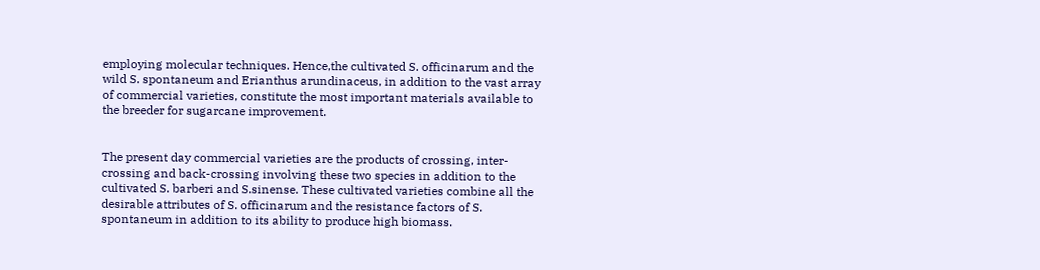employing molecular techniques. Hence,the cultivated S. officinarum and the wild S. spontaneum and Erianthus arundinaceus, in addition to the vast array of commercial varieties, constitute the most important materials available to the breeder for sugarcane improvement.


The present day commercial varieties are the products of crossing, inter-crossing and back-crossing involving these two species in addition to the cultivated S. barberi and S.sinense. These cultivated varieties combine all the desirable attributes of S. officinarum and the resistance factors of S. spontaneum in addition to its ability to produce high biomass.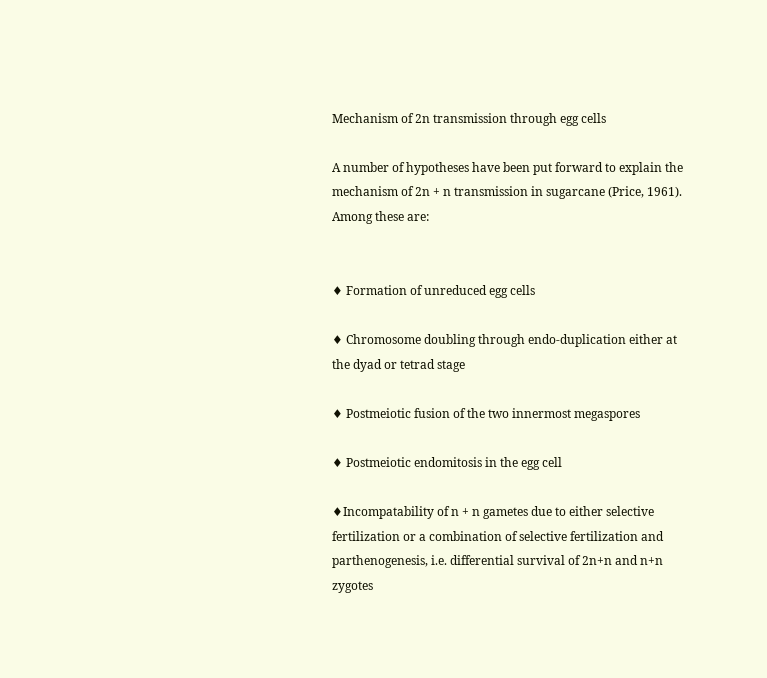Mechanism of 2n transmission through egg cells

A number of hypotheses have been put forward to explain the mechanism of 2n + n transmission in sugarcane (Price, 1961). Among these are:


♦ Formation of unreduced egg cells

♦ Chromosome doubling through endo-duplication either at the dyad or tetrad stage

♦ Postmeiotic fusion of the two innermost megaspores

♦ Postmeiotic endomitosis in the egg cell

♦Incompatability of n + n gametes due to either selective fertilization or a combination of selective fertilization and parthenogenesis, i.e. differential survival of 2n+n and n+n zygotes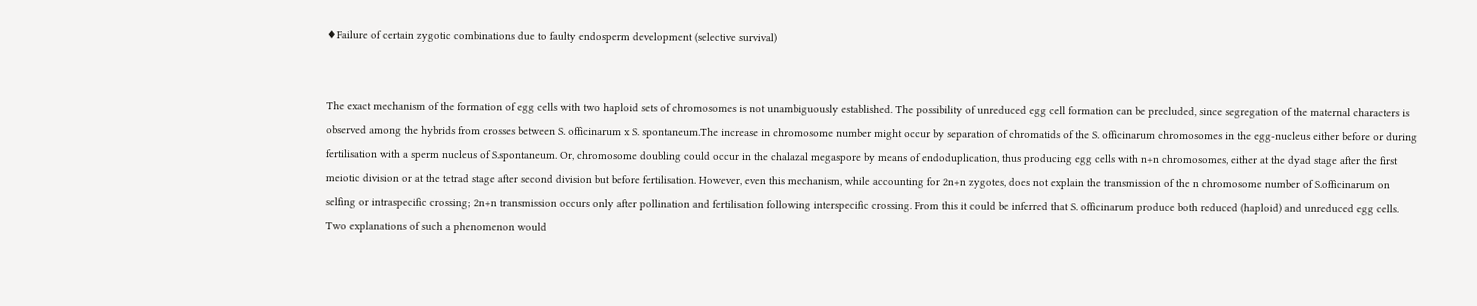♦Failure of certain zygotic combinations due to faulty endosperm development (selective survival)


The exact mechanism of the formation of egg cells with two haploid sets of chromosomes is not unambiguously established. The possibility of unreduced egg cell formation can be precluded, since segregation of the maternal characters is observed among the hybrids from crosses between S. officinarum x S. spontaneum.The increase in chromosome number might occur by separation of chromatids of the S. officinarum chromosomes in the egg-nucleus either before or during fertilisation with a sperm nucleus of S.spontaneum. Or, chromosome doubling could occur in the chalazal megaspore by means of endoduplication, thus producing egg cells with n+n chromosomes, either at the dyad stage after the first meiotic division or at the tetrad stage after second division but before fertilisation. However, even this mechanism, while accounting for 2n+n zygotes, does not explain the transmission of the n chromosome number of S.officinarum on selfing or intraspecific crossing; 2n+n transmission occurs only after pollination and fertilisation following interspecific crossing. From this it could be inferred that S. officinarum produce both reduced (haploid) and unreduced egg cells. Two explanations of such a phenomenon would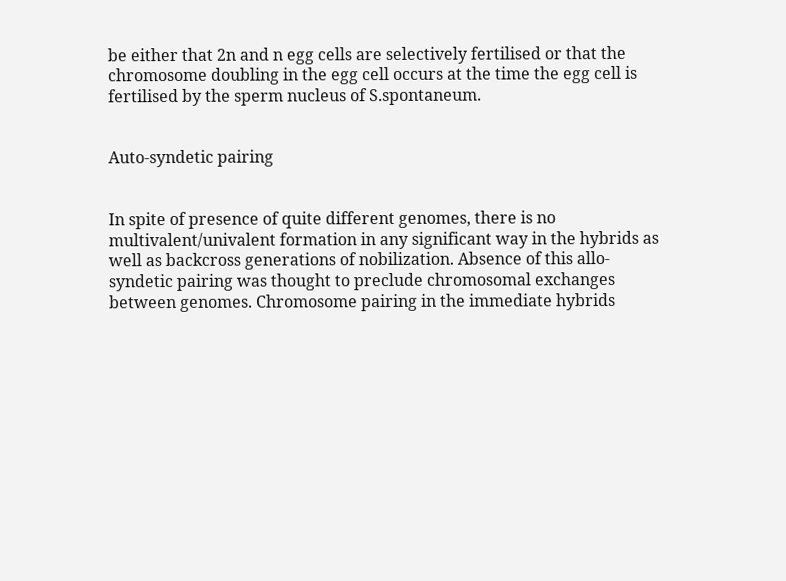be either that 2n and n egg cells are selectively fertilised or that the chromosome doubling in the egg cell occurs at the time the egg cell is fertilised by the sperm nucleus of S.spontaneum.


Auto-syndetic pairing


In spite of presence of quite different genomes, there is no multivalent/univalent formation in any significant way in the hybrids as well as backcross generations of nobilization. Absence of this allo-syndetic pairing was thought to preclude chromosomal exchanges between genomes. Chromosome pairing in the immediate hybrids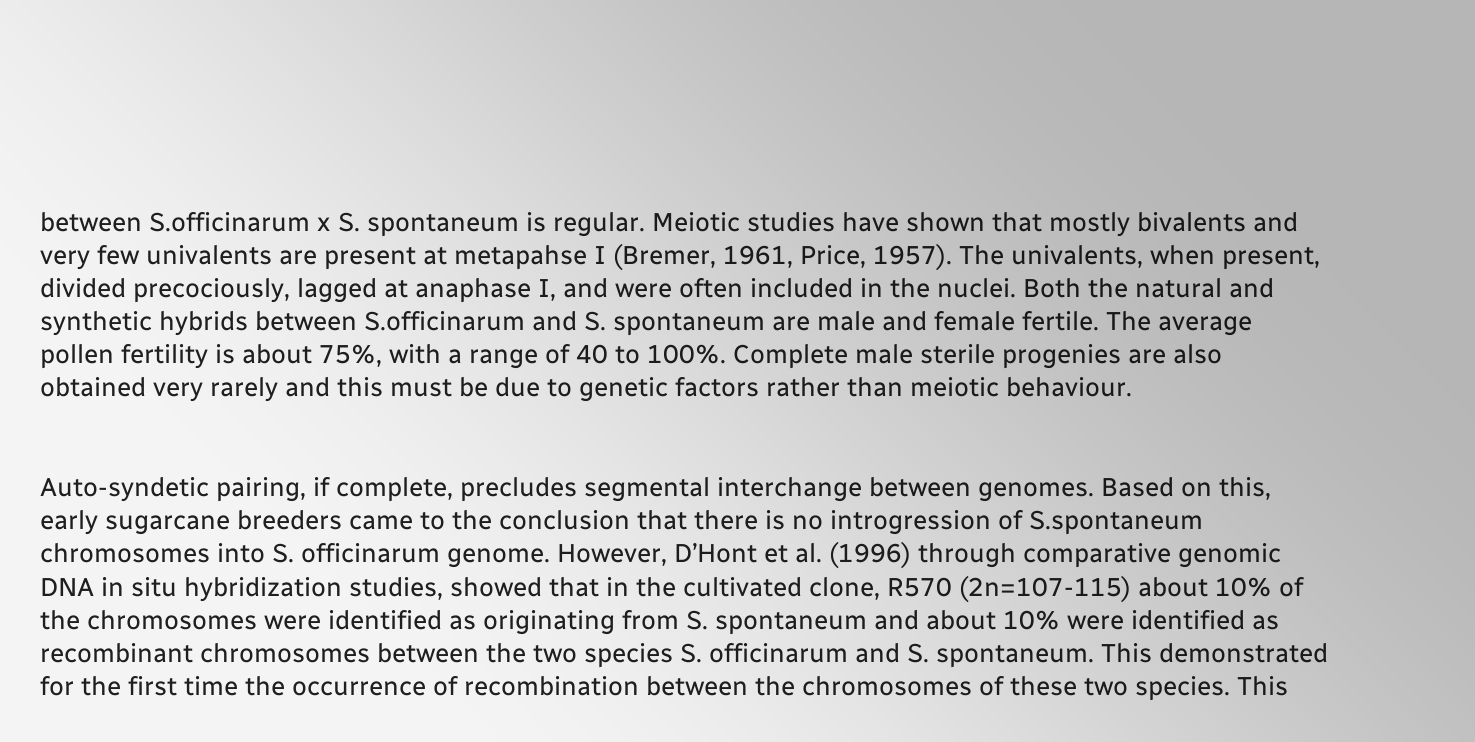between S.officinarum x S. spontaneum is regular. Meiotic studies have shown that mostly bivalents and very few univalents are present at metapahse I (Bremer, 1961, Price, 1957). The univalents, when present, divided precociously, lagged at anaphase I, and were often included in the nuclei. Both the natural and synthetic hybrids between S.officinarum and S. spontaneum are male and female fertile. The average pollen fertility is about 75%, with a range of 40 to 100%. Complete male sterile progenies are also obtained very rarely and this must be due to genetic factors rather than meiotic behaviour.


Auto-syndetic pairing, if complete, precludes segmental interchange between genomes. Based on this, early sugarcane breeders came to the conclusion that there is no introgression of S.spontaneum chromosomes into S. officinarum genome. However, D’Hont et al. (1996) through comparative genomic DNA in situ hybridization studies, showed that in the cultivated clone, R570 (2n=107-115) about 10% of the chromosomes were identified as originating from S. spontaneum and about 10% were identified as recombinant chromosomes between the two species S. officinarum and S. spontaneum. This demonstrated for the first time the occurrence of recombination between the chromosomes of these two species. This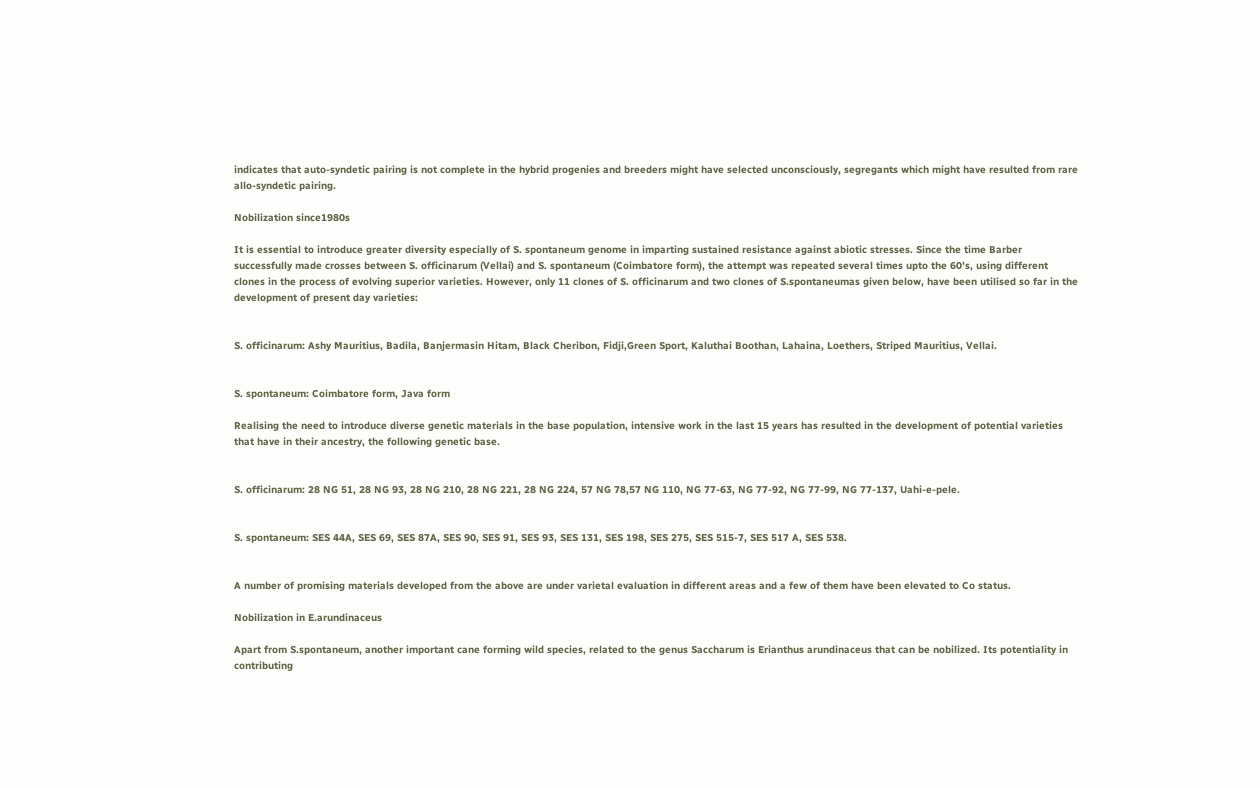indicates that auto-syndetic pairing is not complete in the hybrid progenies and breeders might have selected unconsciously, segregants which might have resulted from rare allo-syndetic pairing.

Nobilization since1980s

It is essential to introduce greater diversity especially of S. spontaneum genome in imparting sustained resistance against abiotic stresses. Since the time Barber successfully made crosses between S. officinarum (Vellai) and S. spontaneum (Coimbatore form), the attempt was repeated several times upto the 60’s, using different clones in the process of evolving superior varieties. However, only 11 clones of S. officinarum and two clones of S.spontaneumas given below, have been utilised so far in the development of present day varieties:


S. officinarum: Ashy Mauritius, Badila, Banjermasin Hitam, Black Cheribon, Fidji,Green Sport, Kaluthai Boothan, Lahaina, Loethers, Striped Mauritius, Vellai.


S. spontaneum: Coimbatore form, Java form

Realising the need to introduce diverse genetic materials in the base population, intensive work in the last 15 years has resulted in the development of potential varieties that have in their ancestry, the following genetic base.


S. officinarum: 28 NG 51, 28 NG 93, 28 NG 210, 28 NG 221, 28 NG 224, 57 NG 78,57 NG 110, NG 77-63, NG 77-92, NG 77-99, NG 77-137, Uahi-e-pele.


S. spontaneum: SES 44A, SES 69, SES 87A, SES 90, SES 91, SES 93, SES 131, SES 198, SES 275, SES 515-7, SES 517 A, SES 538.


A number of promising materials developed from the above are under varietal evaluation in different areas and a few of them have been elevated to Co status.

Nobilization in E.arundinaceus

Apart from S.spontaneum, another important cane forming wild species, related to the genus Saccharum is Erianthus arundinaceus that can be nobilized. Its potentiality in contributing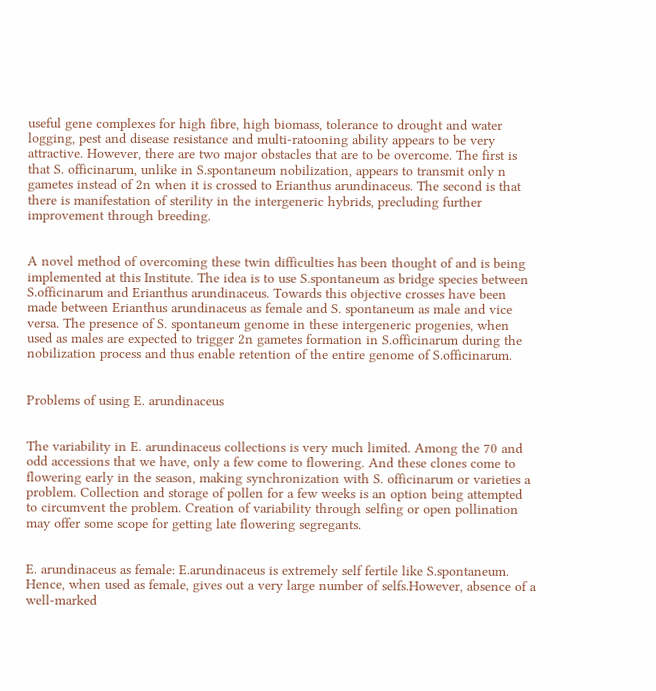useful gene complexes for high fibre, high biomass, tolerance to drought and water logging, pest and disease resistance and multi-ratooning ability appears to be very attractive. However, there are two major obstacles that are to be overcome. The first is that S. officinarum, unlike in S.spontaneum nobilization, appears to transmit only n gametes instead of 2n when it is crossed to Erianthus arundinaceus. The second is that there is manifestation of sterility in the intergeneric hybrids, precluding further improvement through breeding.


A novel method of overcoming these twin difficulties has been thought of and is being implemented at this Institute. The idea is to use S.spontaneum as bridge species between S.officinarum and Erianthus arundinaceus. Towards this objective crosses have been made between Erianthus arundinaceus as female and S. spontaneum as male and vice versa. The presence of S. spontaneum genome in these intergeneric progenies, when used as males are expected to trigger 2n gametes formation in S.officinarum during the nobilization process and thus enable retention of the entire genome of S.officinarum.


Problems of using E. arundinaceus


The variability in E. arundinaceus collections is very much limited. Among the 70 and odd accessions that we have, only a few come to flowering. And these clones come to flowering early in the season, making synchronization with S. officinarum or varieties a problem. Collection and storage of pollen for a few weeks is an option being attempted to circumvent the problem. Creation of variability through selfing or open pollination may offer some scope for getting late flowering segregants.


E. arundinaceus as female: E.arundinaceus is extremely self fertile like S.spontaneum. Hence, when used as female, gives out a very large number of selfs.However, absence of a well-marked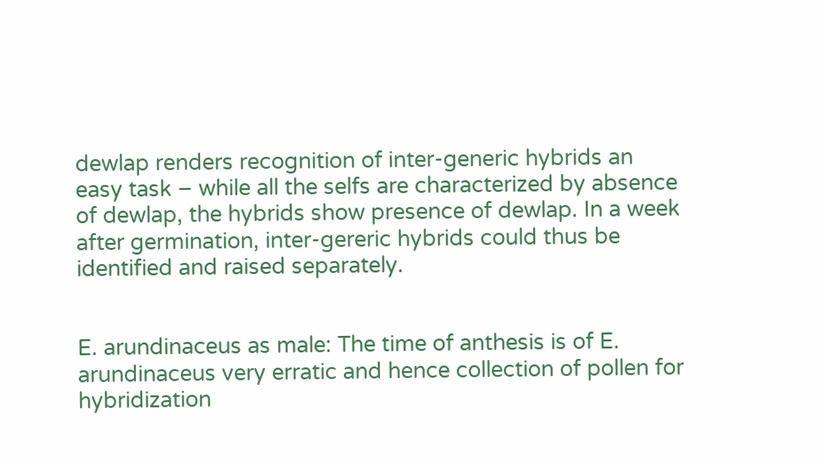dewlap renders recognition of inter-generic hybrids an easy task – while all the selfs are characterized by absence of dewlap, the hybrids show presence of dewlap. In a week after germination, inter-gereric hybrids could thus be identified and raised separately.


E. arundinaceus as male: The time of anthesis is of E. arundinaceus very erratic and hence collection of pollen for hybridization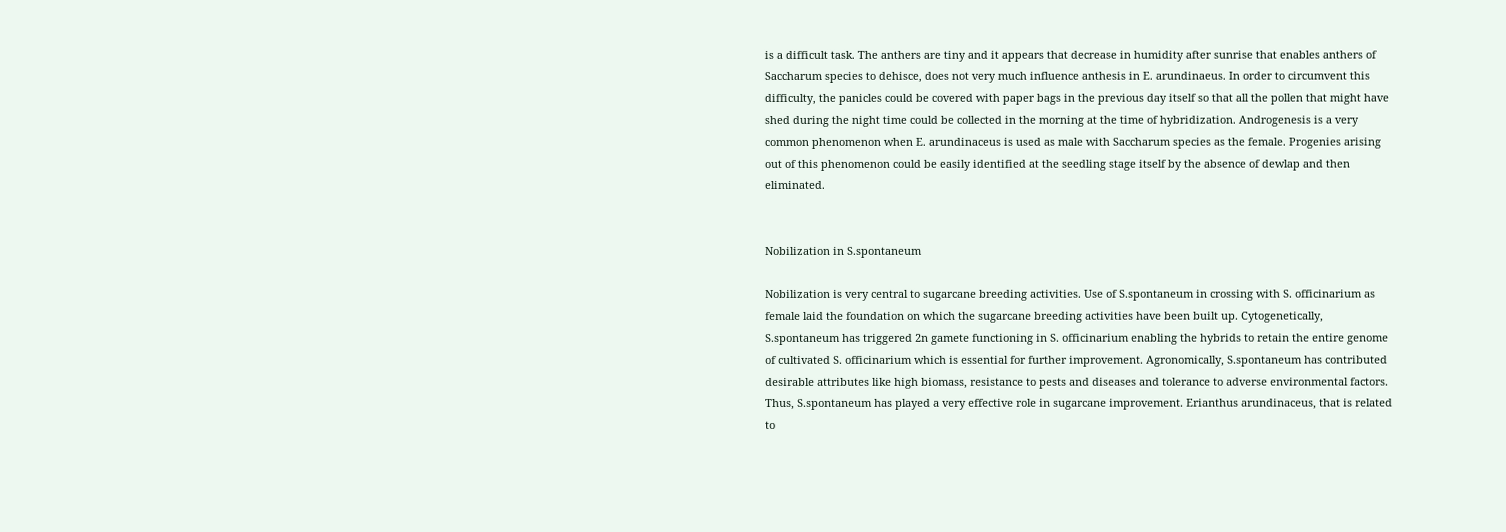is a difficult task. The anthers are tiny and it appears that decrease in humidity after sunrise that enables anthers of Saccharum species to dehisce, does not very much influence anthesis in E. arundinaeus. In order to circumvent this difficulty, the panicles could be covered with paper bags in the previous day itself so that all the pollen that might have shed during the night time could be collected in the morning at the time of hybridization. Androgenesis is a very common phenomenon when E. arundinaceus is used as male with Saccharum species as the female. Progenies arising out of this phenomenon could be easily identified at the seedling stage itself by the absence of dewlap and then eliminated.


Nobilization in S.spontaneum

Nobilization is very central to sugarcane breeding activities. Use of S.spontaneum in crossing with S. officinarium as female laid the foundation on which the sugarcane breeding activities have been built up. Cytogenetically, S.spontaneum has triggered 2n gamete functioning in S. officinarium enabling the hybrids to retain the entire genome of cultivated S. officinarium which is essential for further improvement. Agronomically, S.spontaneum has contributed desirable attributes like high biomass, resistance to pests and diseases and tolerance to adverse environmental factors. Thus, S.spontaneum has played a very effective role in sugarcane improvement. Erianthus arundinaceus, that is related to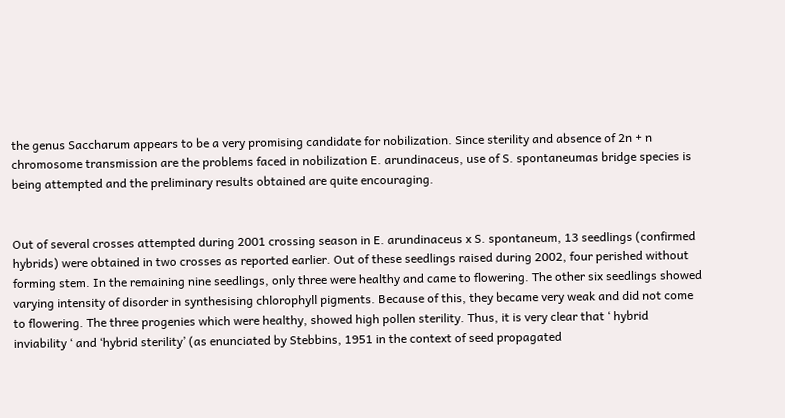the genus Saccharum appears to be a very promising candidate for nobilization. Since sterility and absence of 2n + n chromosome transmission are the problems faced in nobilization E. arundinaceus, use of S. spontaneumas bridge species is being attempted and the preliminary results obtained are quite encouraging.


Out of several crosses attempted during 2001 crossing season in E. arundinaceus x S. spontaneum, 13 seedlings (confirmed hybrids) were obtained in two crosses as reported earlier. Out of these seedlings raised during 2002, four perished without forming stem. In the remaining nine seedlings, only three were healthy and came to flowering. The other six seedlings showed varying intensity of disorder in synthesising chlorophyll pigments. Because of this, they became very weak and did not come to flowering. The three progenies which were healthy, showed high pollen sterility. Thus, it is very clear that ‘ hybrid inviability ‘ and ‘hybrid sterility’ (as enunciated by Stebbins, 1951 in the context of seed propagated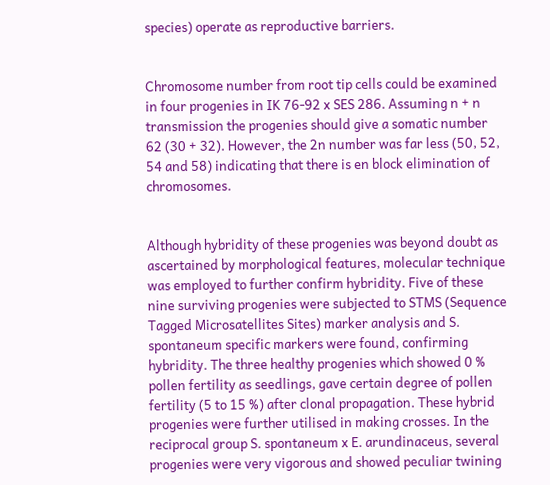species) operate as reproductive barriers.


Chromosome number from root tip cells could be examined in four progenies in IK 76-92 x SES 286. Assuming n + n transmission the progenies should give a somatic number 62 (30 + 32). However, the 2n number was far less (50, 52, 54 and 58) indicating that there is en block elimination of chromosomes.


Although hybridity of these progenies was beyond doubt as ascertained by morphological features, molecular technique was employed to further confirm hybridity. Five of these nine surviving progenies were subjected to STMS (Sequence Tagged Microsatellites Sites) marker analysis and S. spontaneum specific markers were found, confirming hybridity. The three healthy progenies which showed 0 % pollen fertility as seedlings, gave certain degree of pollen fertility (5 to 15 %) after clonal propagation. These hybrid progenies were further utilised in making crosses. In the reciprocal group S. spontaneum x E. arundinaceus, several progenies were very vigorous and showed peculiar twining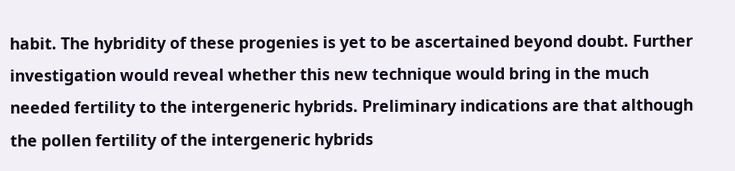habit. The hybridity of these progenies is yet to be ascertained beyond doubt. Further investigation would reveal whether this new technique would bring in the much needed fertility to the intergeneric hybrids. Preliminary indications are that although the pollen fertility of the intergeneric hybrids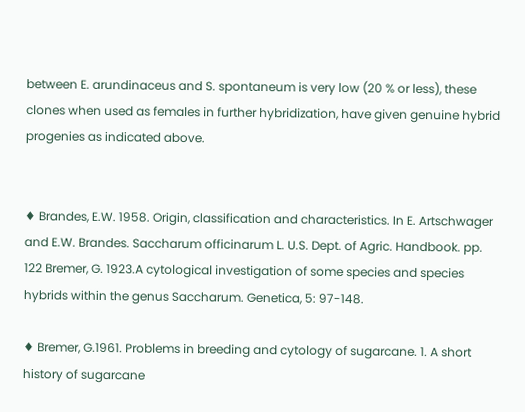between E. arundinaceus and S. spontaneum is very low (20 % or less), these clones when used as females in further hybridization, have given genuine hybrid progenies as indicated above.


♦ Brandes, E.W. 1958. Origin, classification and characteristics. In E. Artschwager and E.W. Brandes. Saccharum officinarum L. U.S. Dept. of Agric. Handbook. pp. 122 Bremer, G. 1923.A cytological investigation of some species and species hybrids within the genus Saccharum. Genetica, 5: 97-148.

♦ Bremer, G.1961. Problems in breeding and cytology of sugarcane. 1. A short history of sugarcane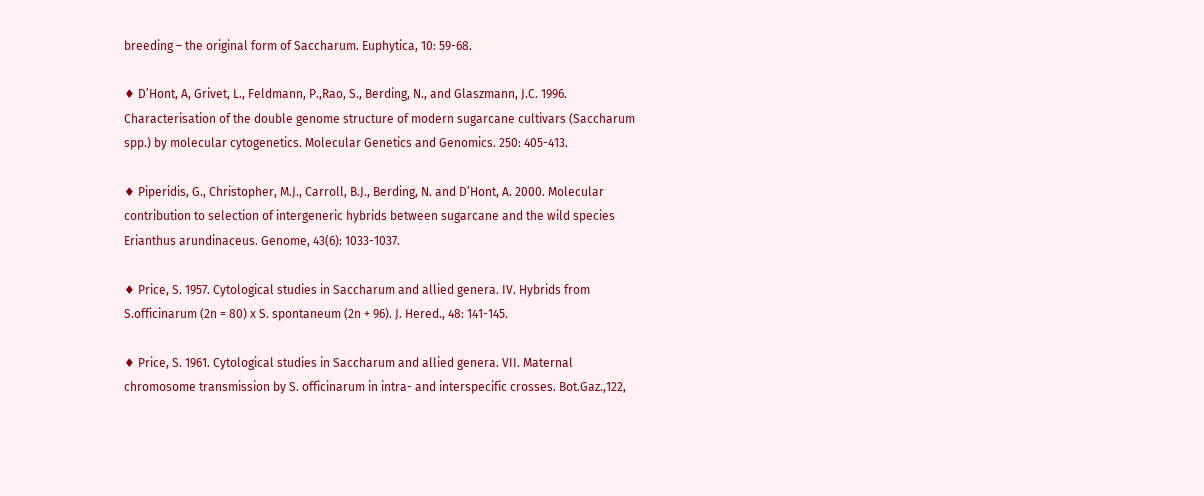breeding – the original form of Saccharum. Euphytica, 10: 59-68.

♦ D’Hont, A, Grivet, L., Feldmann, P.,Rao, S., Berding, N., and Glaszmann, J.C. 1996. Characterisation of the double genome structure of modern sugarcane cultivars (Saccharum spp.) by molecular cytogenetics. Molecular Genetics and Genomics. 250: 405-413.

♦ Piperidis, G., Christopher, M.J., Carroll, B.J., Berding, N. and D’Hont, A. 2000. Molecular contribution to selection of intergeneric hybrids between sugarcane and the wild species Erianthus arundinaceus. Genome, 43(6): 1033-1037.

♦ Price, S. 1957. Cytological studies in Saccharum and allied genera. IV. Hybrids from S.officinarum (2n = 80) x S. spontaneum (2n + 96). J. Hered., 48: 141-145.

♦ Price, S. 1961. Cytological studies in Saccharum and allied genera. VII. Maternal chromosome transmission by S. officinarum in intra- and interspecific crosses. Bot.Gaz.,122,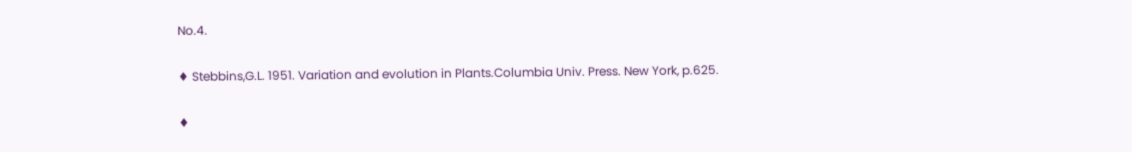No.4.

♦ Stebbins,G.L. 1951. Variation and evolution in Plants.Columbia Univ. Press. New York, p.625.

♦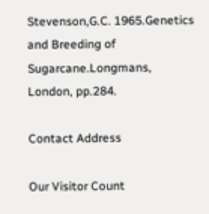Stevenson,G.C. 1965.Genetics and Breeding of Sugarcane.Longmans, London, pp.284.

Contact Address

Our Visitor Count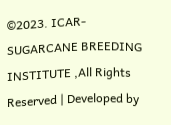©2023. ICAR- SUGARCANE BREEDING INSTITUTE ,All Rights Reserved | Developed by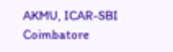AKMU, ICAR-SBI Coimbatore